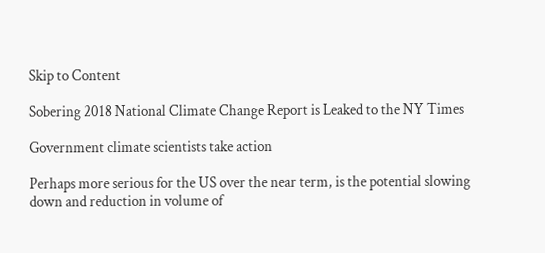Skip to Content

Sobering 2018 National Climate Change Report is Leaked to the NY Times

Government climate scientists take action

Perhaps more serious for the US over the near term, is the potential slowing down and reduction in volume of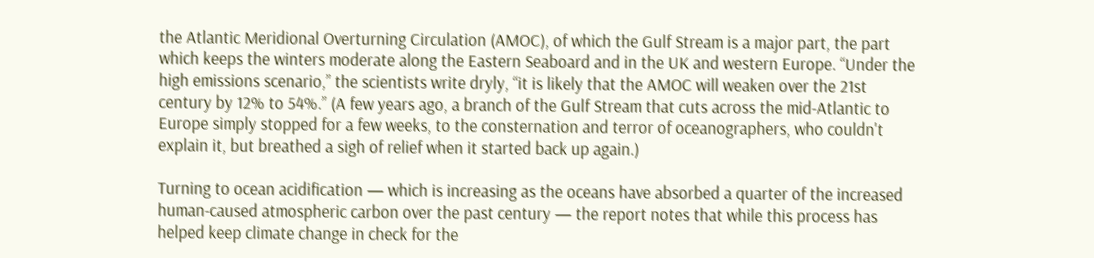the Atlantic Meridional Overturning Circulation (AMOC), of which the Gulf Stream is a major part, the part which keeps the winters moderate along the Eastern Seaboard and in the UK and western Europe. “Under the high emissions scenario,” the scientists write dryly, “it is likely that the AMOC will weaken over the 21st century by 12% to 54%.” (A few years ago, a branch of the Gulf Stream that cuts across the mid-Atlantic to Europe simply stopped for a few weeks, to the consternation and terror of oceanographers, who couldn't explain it, but breathed a sigh of relief when it started back up again.)

Turning to ocean acidification — which is increasing as the oceans have absorbed a quarter of the increased human-caused atmospheric carbon over the past century — the report notes that while this process has helped keep climate change in check for the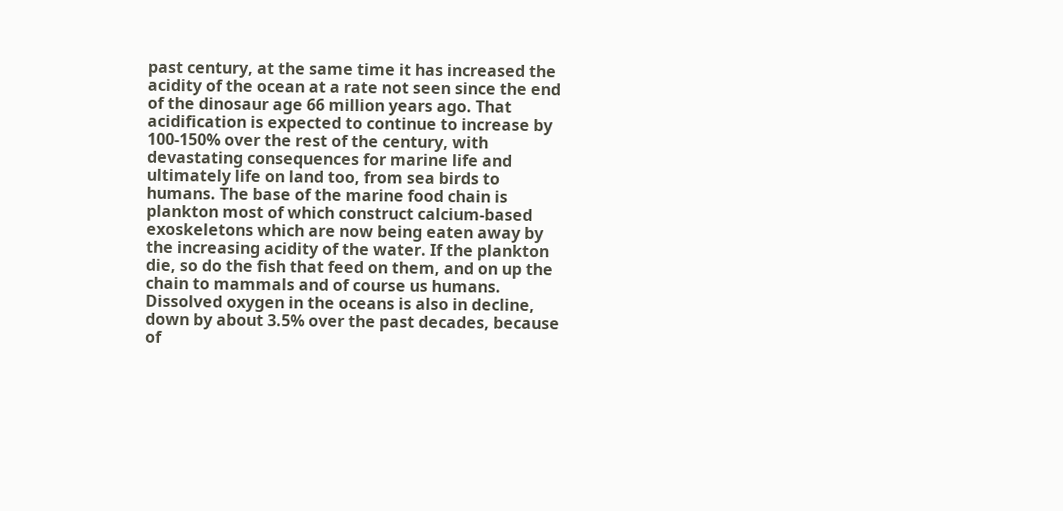past century, at the same time it has increased the acidity of the ocean at a rate not seen since the end of the dinosaur age 66 million years ago. That acidification is expected to continue to increase by 100-150% over the rest of the century, with devastating consequences for marine life and ultimately life on land too, from sea birds to humans. The base of the marine food chain is plankton most of which construct calcium-based exoskeletons which are now being eaten away by the increasing acidity of the water. If the plankton die, so do the fish that feed on them, and on up the chain to mammals and of course us humans. Dissolved oxygen in the oceans is also in decline, down by about 3.5% over the past decades, because of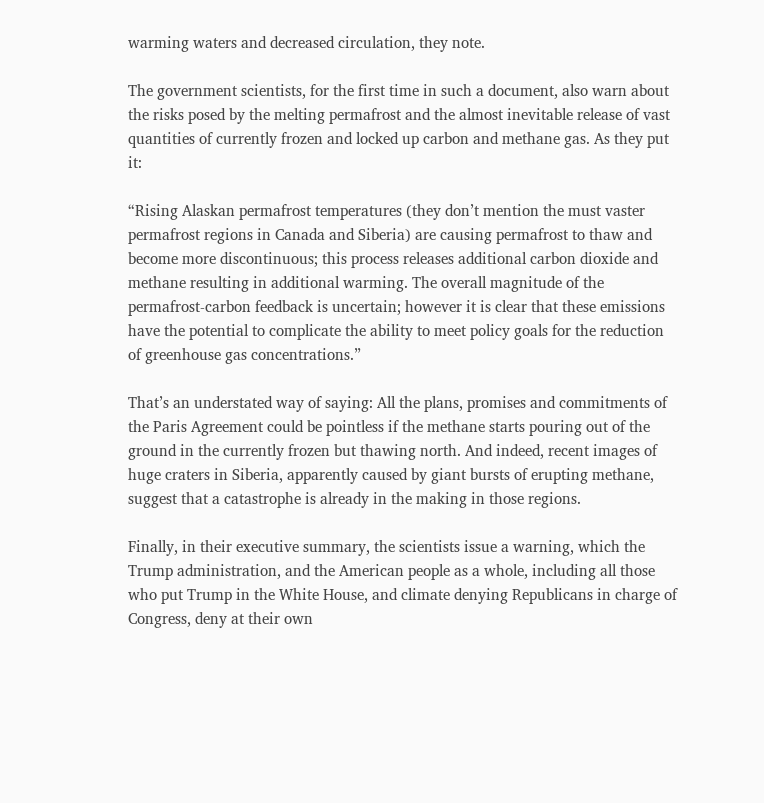warming waters and decreased circulation, they note.

The government scientists, for the first time in such a document, also warn about the risks posed by the melting permafrost and the almost inevitable release of vast quantities of currently frozen and locked up carbon and methane gas. As they put it:

“Rising Alaskan permafrost temperatures (they don’t mention the must vaster permafrost regions in Canada and Siberia) are causing permafrost to thaw and become more discontinuous; this process releases additional carbon dioxide and methane resulting in additional warming. The overall magnitude of the permafrost-carbon feedback is uncertain; however it is clear that these emissions have the potential to complicate the ability to meet policy goals for the reduction of greenhouse gas concentrations.”

That’s an understated way of saying: All the plans, promises and commitments of the Paris Agreement could be pointless if the methane starts pouring out of the ground in the currently frozen but thawing north. And indeed, recent images of huge craters in Siberia, apparently caused by giant bursts of erupting methane, suggest that a catastrophe is already in the making in those regions.

Finally, in their executive summary, the scientists issue a warning, which the Trump administration, and the American people as a whole, including all those who put Trump in the White House, and climate denying Republicans in charge of Congress, deny at their own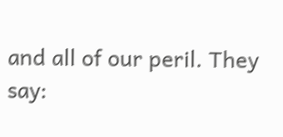and all of our peril. They say: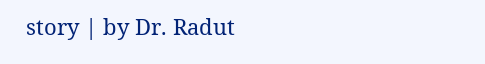story | by Dr. Radut